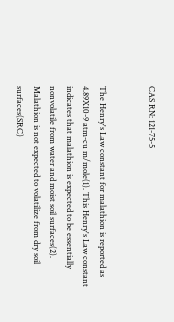CAS RN: 121-75-5


The Henry's Law constant for malathion is reported as 4.89X10-9 atm-cu m/mole(1). This Henry's Law constant indicates that malathion is expected to be essentially nonvolatile from water and moist soil surfaces(2). Malathion is not expected to volatilize from dry soil surfaces(SRC)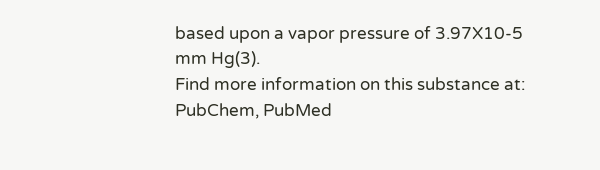based upon a vapor pressure of 3.97X10-5 mm Hg(3).
Find more information on this substance at: PubChem, PubMed